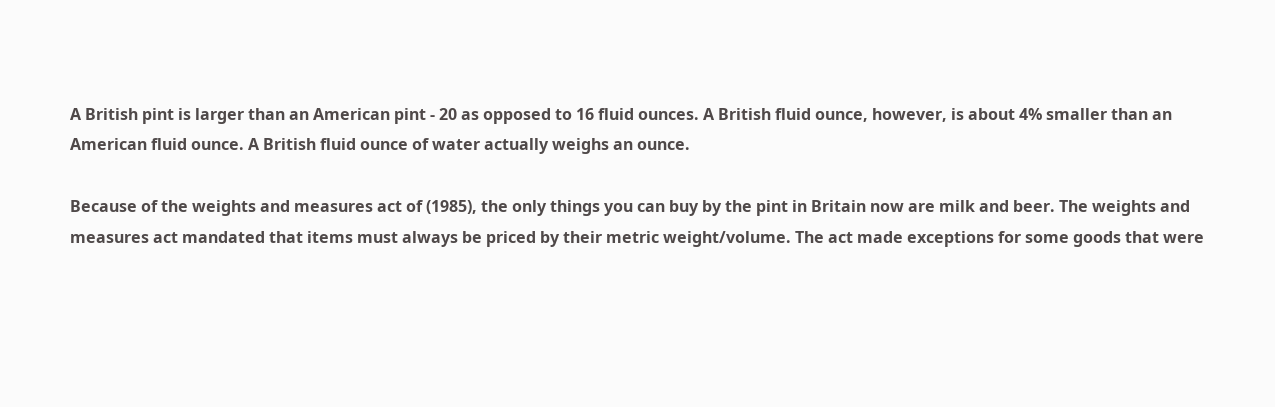A British pint is larger than an American pint - 20 as opposed to 16 fluid ounces. A British fluid ounce, however, is about 4% smaller than an American fluid ounce. A British fluid ounce of water actually weighs an ounce.

Because of the weights and measures act of (1985), the only things you can buy by the pint in Britain now are milk and beer. The weights and measures act mandated that items must always be priced by their metric weight/volume. The act made exceptions for some goods that were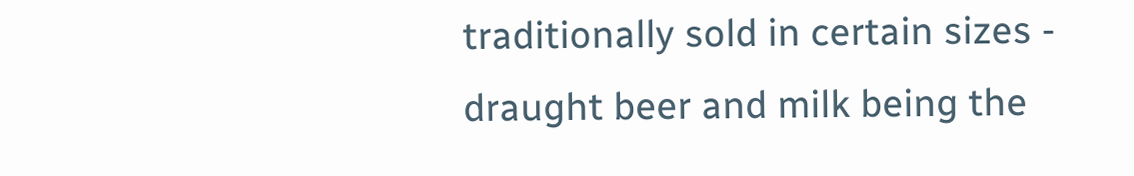traditionally sold in certain sizes - draught beer and milk being the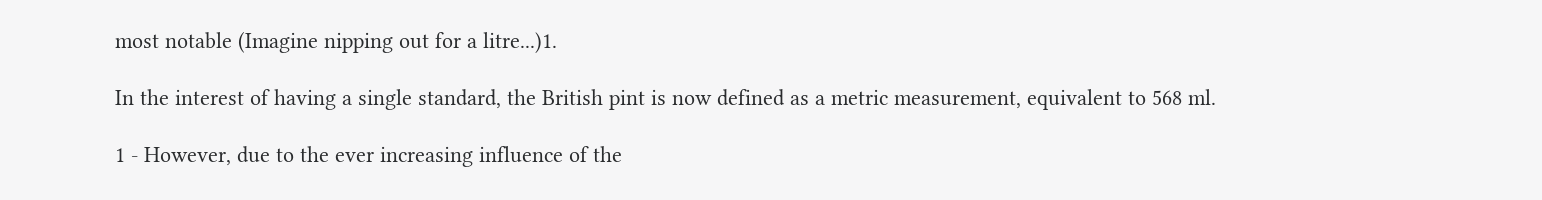most notable (Imagine nipping out for a litre...)1.

In the interest of having a single standard, the British pint is now defined as a metric measurement, equivalent to 568 ml.

1 - However, due to the ever increasing influence of the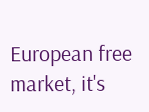European free market, it's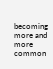becoming more and more common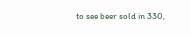to see beer sold in 330,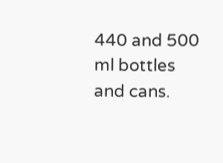440 and 500 ml bottles and cans.